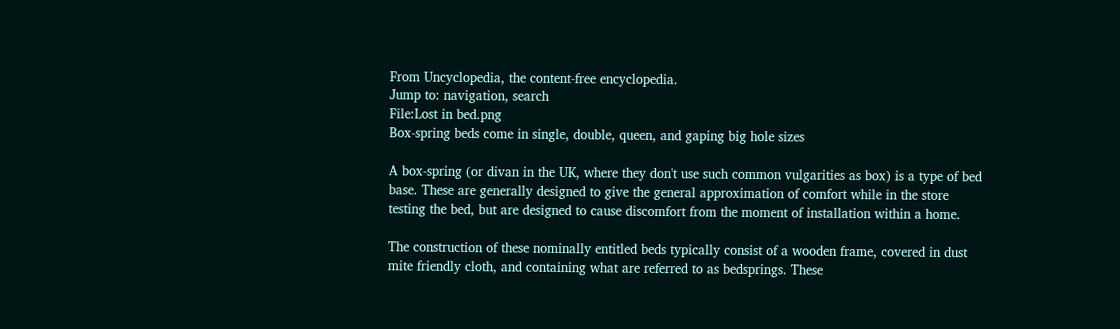From Uncyclopedia, the content-free encyclopedia.
Jump to: navigation, search
File:Lost in bed.png
Box-spring beds come in single, double, queen, and gaping big hole sizes

A box-spring (or divan in the UK, where they don't use such common vulgarities as box) is a type of bed base. These are generally designed to give the general approximation of comfort while in the store testing the bed, but are designed to cause discomfort from the moment of installation within a home.

The construction of these nominally entitled beds typically consist of a wooden frame, covered in dust mite friendly cloth, and containing what are referred to as bedsprings. These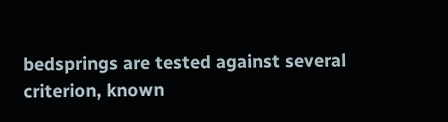bedsprings are tested against several criterion, known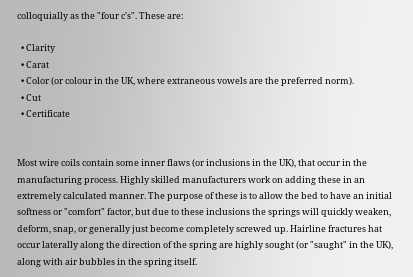colloquially as the "four c's". These are:

  • Clarity
  • Carat
  • Color (or colour in the UK, where extraneous vowels are the preferred norm).
  • Cut
  • Certificate


Most wire coils contain some inner flaws (or inclusions in the UK), that occur in the manufacturing process. Highly skilled manufacturers work on adding these in an extremely calculated manner. The purpose of these is to allow the bed to have an initial softness or "comfort" factor, but due to these inclusions the springs will quickly weaken, deform, snap, or generally just become completely screwed up. Hairline fractures hat occur laterally along the direction of the spring are highly sought (or "saught" in the UK), along with air bubbles in the spring itself.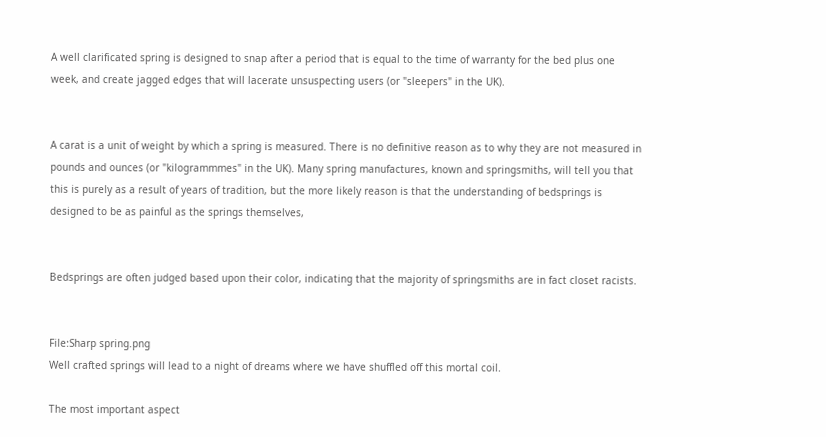A well clarificated spring is designed to snap after a period that is equal to the time of warranty for the bed plus one week, and create jagged edges that will lacerate unsuspecting users (or "sleepers" in the UK).


A carat is a unit of weight by which a spring is measured. There is no definitive reason as to why they are not measured in pounds and ounces (or "kilogrammmes" in the UK). Many spring manufactures, known and springsmiths, will tell you that this is purely as a result of years of tradition, but the more likely reason is that the understanding of bedsprings is designed to be as painful as the springs themselves,


Bedsprings are often judged based upon their color, indicating that the majority of springsmiths are in fact closet racists.


File:Sharp spring.png
Well crafted springs will lead to a night of dreams where we have shuffled off this mortal coil.

The most important aspect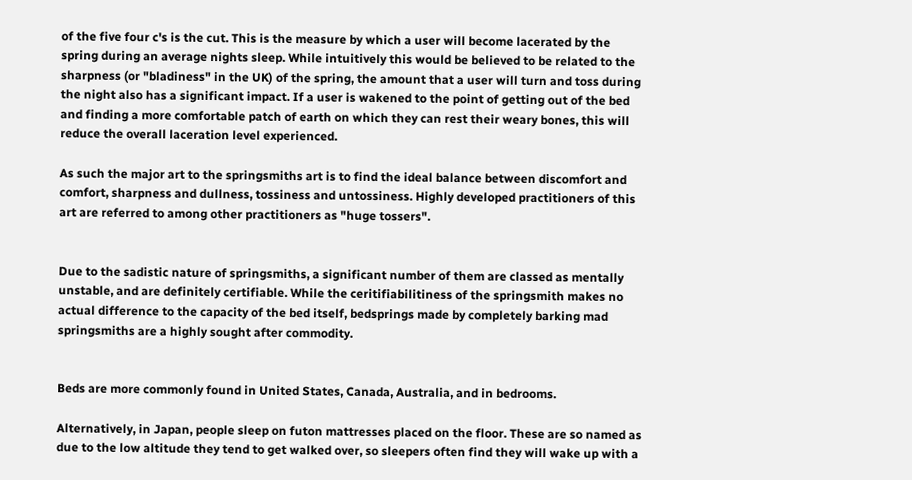of the five four c's is the cut. This is the measure by which a user will become lacerated by the spring during an average nights sleep. While intuitively this would be believed to be related to the sharpness (or "bladiness" in the UK) of the spring, the amount that a user will turn and toss during the night also has a significant impact. If a user is wakened to the point of getting out of the bed and finding a more comfortable patch of earth on which they can rest their weary bones, this will reduce the overall laceration level experienced.

As such the major art to the springsmiths art is to find the ideal balance between discomfort and comfort, sharpness and dullness, tossiness and untossiness. Highly developed practitioners of this art are referred to among other practitioners as "huge tossers".


Due to the sadistic nature of springsmiths, a significant number of them are classed as mentally unstable, and are definitely certifiable. While the ceritifiabilitiness of the springsmith makes no actual difference to the capacity of the bed itself, bedsprings made by completely barking mad springsmiths are a highly sought after commodity.


Beds are more commonly found in United States, Canada, Australia, and in bedrooms.

Alternatively, in Japan, people sleep on futon mattresses placed on the floor. These are so named as due to the low altitude they tend to get walked over, so sleepers often find they will wake up with a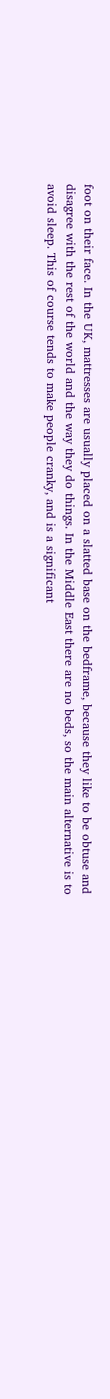foot on their face. In the UK, mattresses are usually placed on a slatted base on the bedframe, because they like to be obtuse and disagree with the rest of the world and the way they do things. In the Middle East there are no beds, so the main alternative is to avoid sleep. This of course tends to make people cranky, and is a significant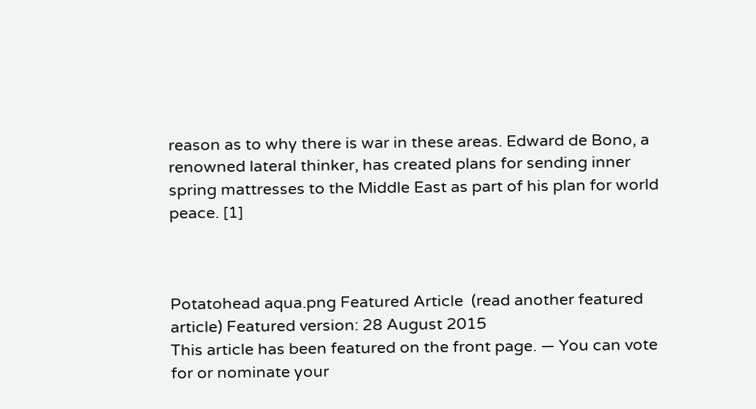reason as to why there is war in these areas. Edward de Bono, a renowned lateral thinker, has created plans for sending inner spring mattresses to the Middle East as part of his plan for world peace. [1]



Potatohead aqua.png Featured Article  (read another featured article) Featured version: 28 August 2015
This article has been featured on the front page. — You can vote for or nominate your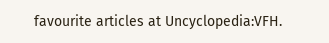favourite articles at Uncyclopedia:VFH.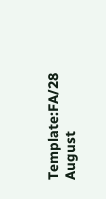Template:FA/28 August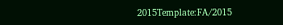2015Template:FA/2015